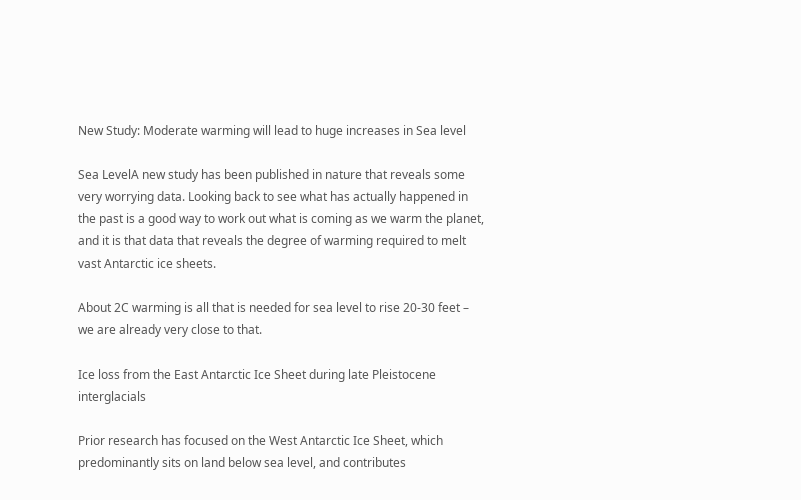New Study: Moderate warming will lead to huge increases in Sea level

Sea LevelA new study has been published in nature that reveals some very worrying data. Looking back to see what has actually happened in the past is a good way to work out what is coming as we warm the planet, and it is that data that reveals the degree of warming required to melt vast Antarctic ice sheets.

About 2C warming is all that is needed for sea level to rise 20-30 feet – we are already very close to that.

Ice loss from the East Antarctic Ice Sheet during late Pleistocene interglacials

Prior research has focused on the West Antarctic Ice Sheet, which predominantly sits on land below sea level, and contributes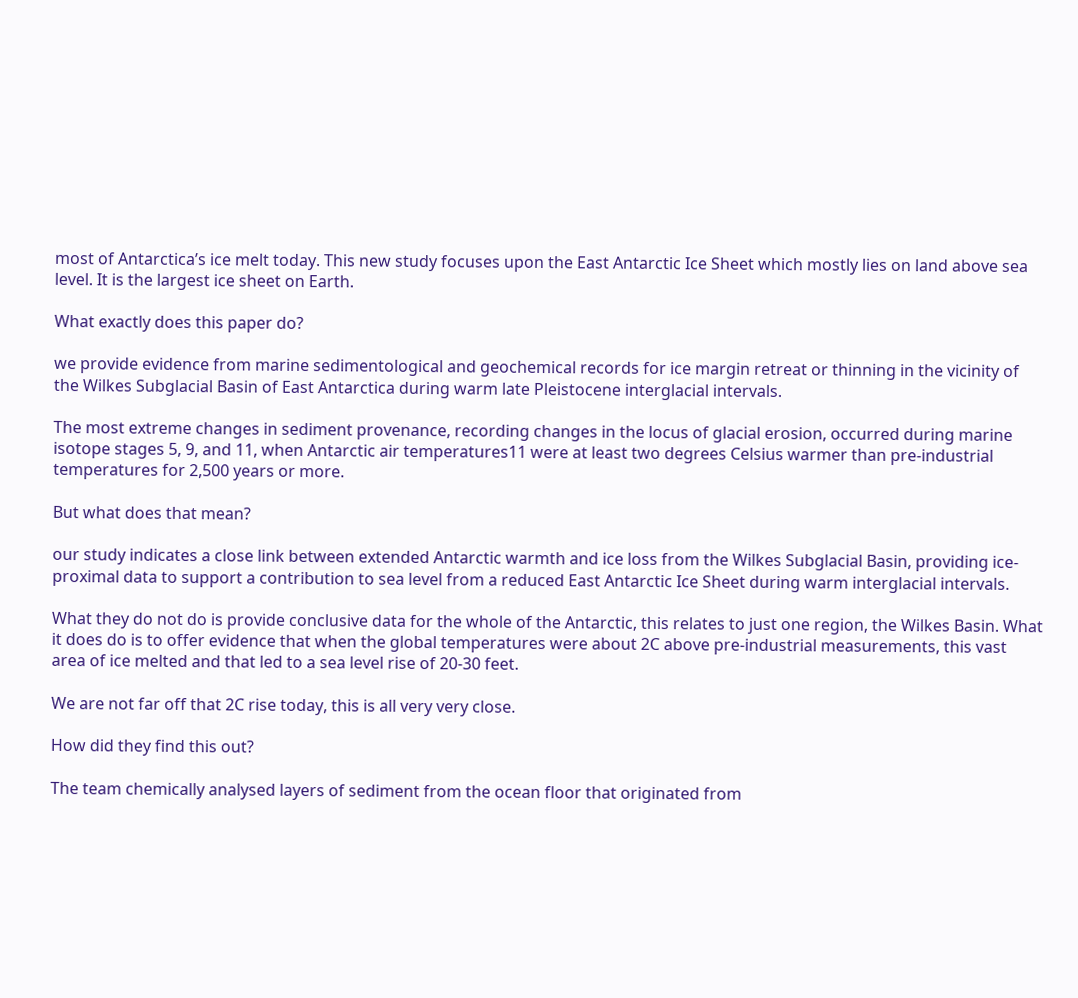most of Antarctica’s ice melt today. This new study focuses upon the East Antarctic Ice Sheet which mostly lies on land above sea level. It is the largest ice sheet on Earth.

What exactly does this paper do?

we provide evidence from marine sedimentological and geochemical records for ice margin retreat or thinning in the vicinity of the Wilkes Subglacial Basin of East Antarctica during warm late Pleistocene interglacial intervals.

The most extreme changes in sediment provenance, recording changes in the locus of glacial erosion, occurred during marine isotope stages 5, 9, and 11, when Antarctic air temperatures11 were at least two degrees Celsius warmer than pre-industrial temperatures for 2,500 years or more.

But what does that mean?

our study indicates a close link between extended Antarctic warmth and ice loss from the Wilkes Subglacial Basin, providing ice-proximal data to support a contribution to sea level from a reduced East Antarctic Ice Sheet during warm interglacial intervals.

What they do not do is provide conclusive data for the whole of the Antarctic, this relates to just one region, the Wilkes Basin. What it does do is to offer evidence that when the global temperatures were about 2C above pre-industrial measurements, this vast area of ice melted and that led to a sea level rise of 20-30 feet.

We are not far off that 2C rise today, this is all very very close.

How did they find this out?

The team chemically analysed layers of sediment from the ocean floor that originated from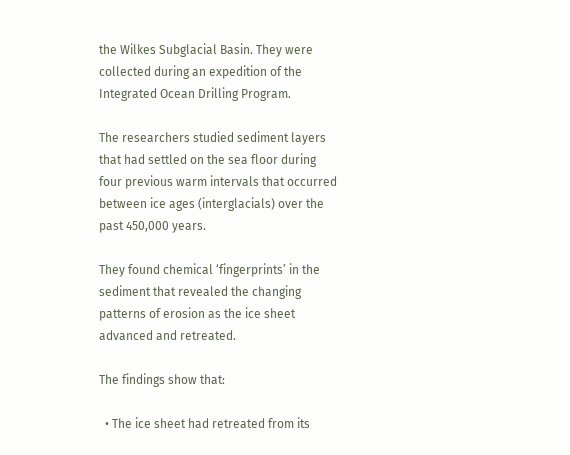the Wilkes Subglacial Basin. They were collected during an expedition of the Integrated Ocean Drilling Program.

The researchers studied sediment layers that had settled on the sea floor during four previous warm intervals that occurred between ice ages (interglacials) over the past 450,000 years.

They found chemical ‘fingerprints’ in the sediment that revealed the changing patterns of erosion as the ice sheet advanced and retreated.

The findings show that:

  • The ice sheet had retreated from its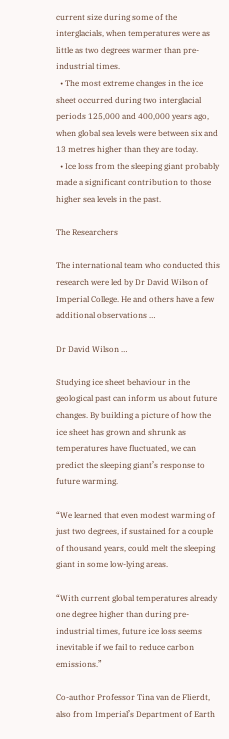current size during some of the interglacials, when temperatures were as little as two degrees warmer than pre-industrial times.
  • The most extreme changes in the ice sheet occurred during two interglacial periods 125,000 and 400,000 years ago, when global sea levels were between six and 13 metres higher than they are today.
  • Ice loss from the sleeping giant probably made a significant contribution to those higher sea levels in the past.

The Researchers

The international team who conducted this research were led by Dr David Wilson of Imperial College. He and others have a few additional observations …

Dr David Wilson …

Studying ice sheet behaviour in the geological past can inform us about future changes. By building a picture of how the ice sheet has grown and shrunk as temperatures have fluctuated, we can predict the sleeping giant’s response to future warming.

“We learned that even modest warming of just two degrees, if sustained for a couple of thousand years, could melt the sleeping giant in some low-lying areas.

“With current global temperatures already one degree higher than during pre-industrial times, future ice loss seems inevitable if we fail to reduce carbon emissions.”

Co-author Professor Tina van de Flierdt, also from Imperial’s Department of Earth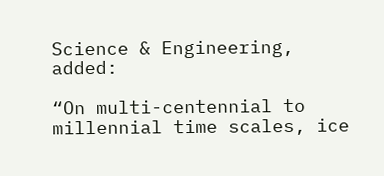Science & Engineering, added:

“On multi-centennial to millennial time scales, ice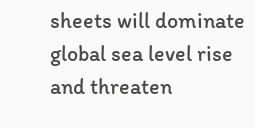sheets will dominate global sea level rise and threaten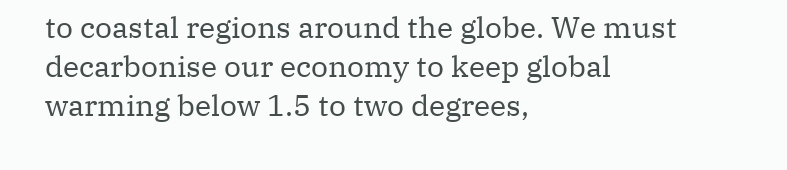to coastal regions around the globe. We must decarbonise our economy to keep global warming below 1.5 to two degrees,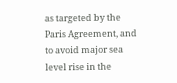as targeted by the Paris Agreement, and to avoid major sea level rise in the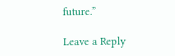future.”

Leave a Reply